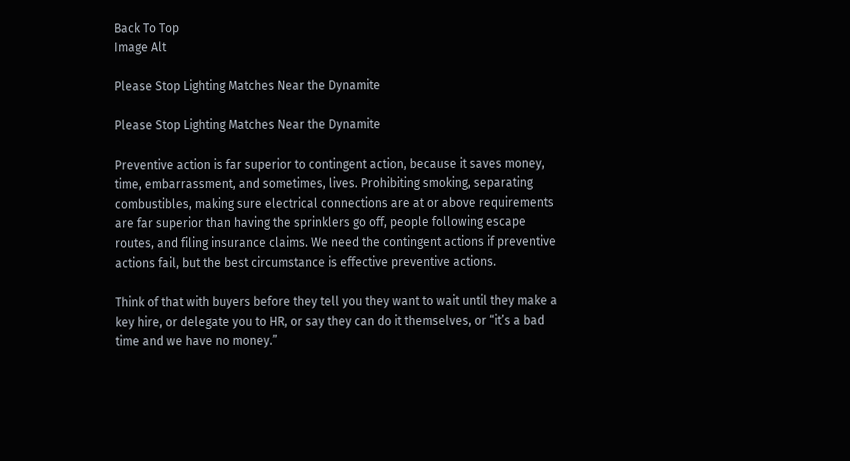Back To Top
Image Alt

Please Stop Lighting Matches Near the Dynamite

Please Stop Lighting Matches Near the Dynamite

Preventive action is far superior to contingent action, because it saves money, time, embarrassment, and sometimes, lives. Prohibiting smoking, separating combustibles, making sure electrical connections are at or above requirements are far superior than having the sprinklers go off, people following escape routes, and filing insurance claims. We need the contingent actions if preventive actions fail, but the best circumstance is effective preventive actions.

Think of that with buyers before they tell you they want to wait until they make a key hire, or delegate you to HR, or say they can do it themselves, or “it’s a bad time and we have no money.”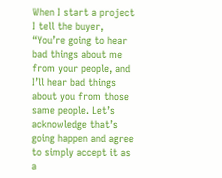When I start a project I tell the buyer, “You’re going to hear bad things about me from your people, and I’ll hear bad things about you from those same people. Let’s acknowledge that’s going happen and agree to simply accept it as a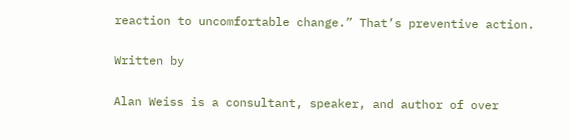reaction to uncomfortable change.” That’s preventive action.

Written by

Alan Weiss is a consultant, speaker, and author of over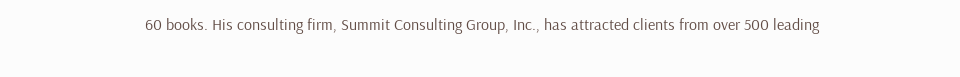60 books. His consulting firm, Summit Consulting Group, Inc., has attracted clients from over 500 leading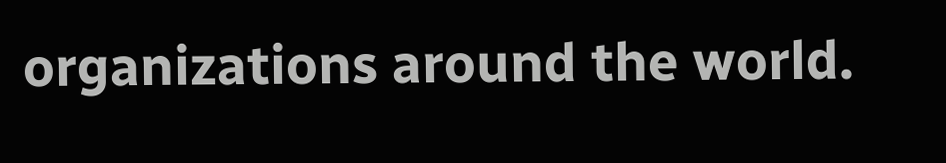organizations around the world.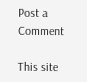Post a Comment

This site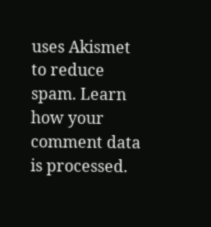uses Akismet to reduce spam. Learn how your comment data is processed.